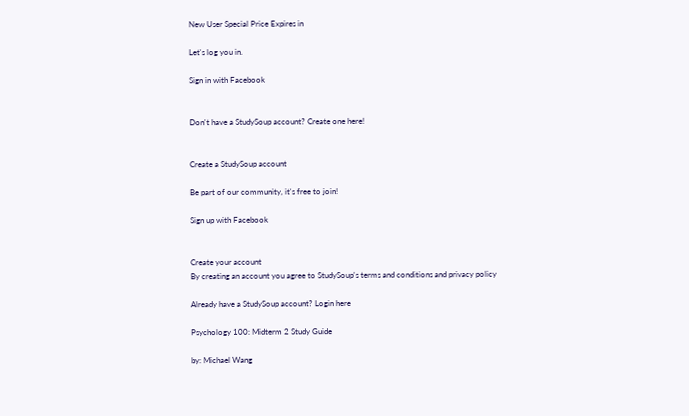New User Special Price Expires in

Let's log you in.

Sign in with Facebook


Don't have a StudySoup account? Create one here!


Create a StudySoup account

Be part of our community, it's free to join!

Sign up with Facebook


Create your account
By creating an account you agree to StudySoup's terms and conditions and privacy policy

Already have a StudySoup account? Login here

Psychology 100: Midterm 2 Study Guide

by: Michael Wang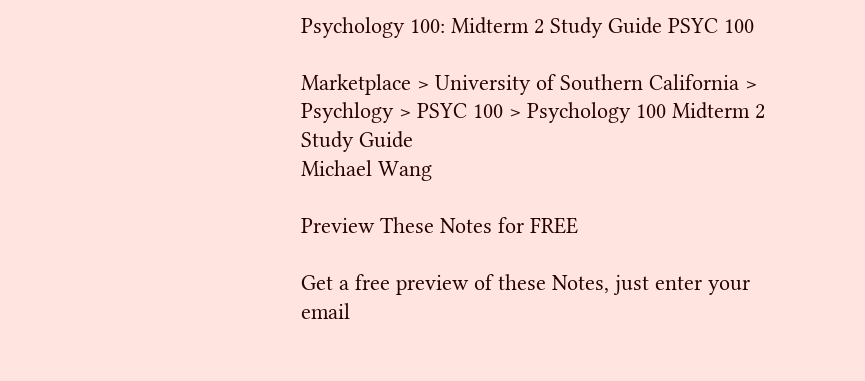Psychology 100: Midterm 2 Study Guide PSYC 100

Marketplace > University of Southern California > Psychlogy > PSYC 100 > Psychology 100 Midterm 2 Study Guide
Michael Wang

Preview These Notes for FREE

Get a free preview of these Notes, just enter your email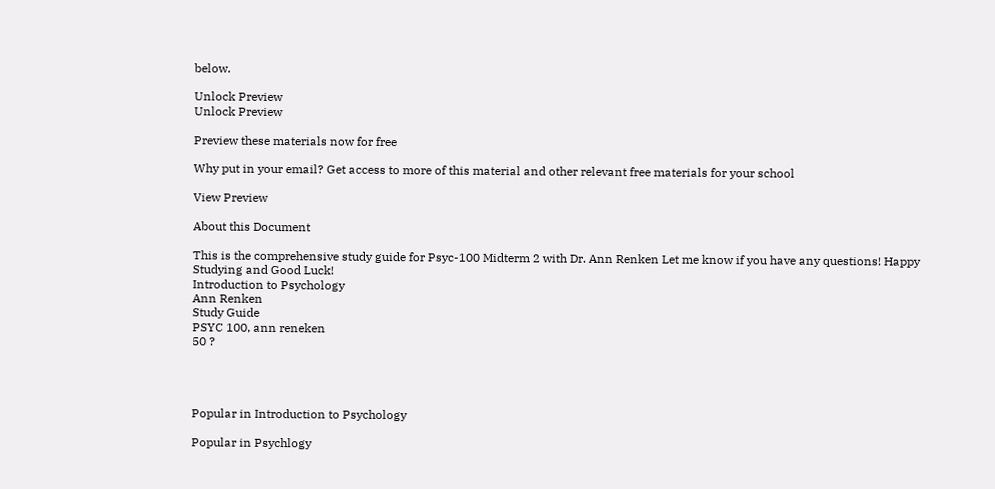below.

Unlock Preview
Unlock Preview

Preview these materials now for free

Why put in your email? Get access to more of this material and other relevant free materials for your school

View Preview

About this Document

This is the comprehensive study guide for Psyc-100 Midterm 2 with Dr. Ann Renken Let me know if you have any questions! Happy Studying and Good Luck!
Introduction to Psychology
Ann Renken
Study Guide
PSYC 100, ann reneken
50 ?




Popular in Introduction to Psychology

Popular in Psychlogy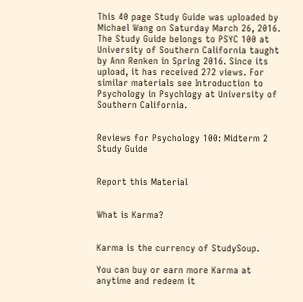This 40 page Study Guide was uploaded by Michael Wang on Saturday March 26, 2016. The Study Guide belongs to PSYC 100 at University of Southern California taught by Ann Renken in Spring 2016. Since its upload, it has received 272 views. For similar materials see Introduction to Psychology in Psychlogy at University of Southern California.


Reviews for Psychology 100: Midterm 2 Study Guide


Report this Material


What is Karma?


Karma is the currency of StudySoup.

You can buy or earn more Karma at anytime and redeem it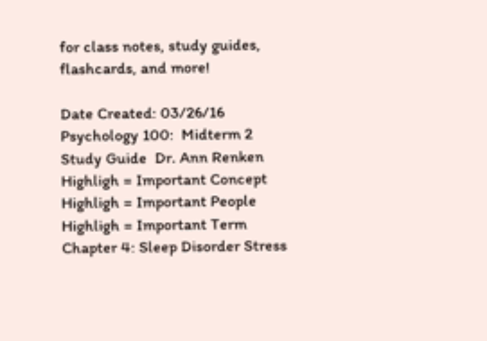for class notes, study guides, flashcards, and more!

Date Created: 03/26/16
Psychology 100:  Midterm 2 Study Guide  Dr. Ann Renken    Highligh = Important Concept  Highligh = Important People  Highligh = Important Term  Chapter 4: Sleep Disorder Stress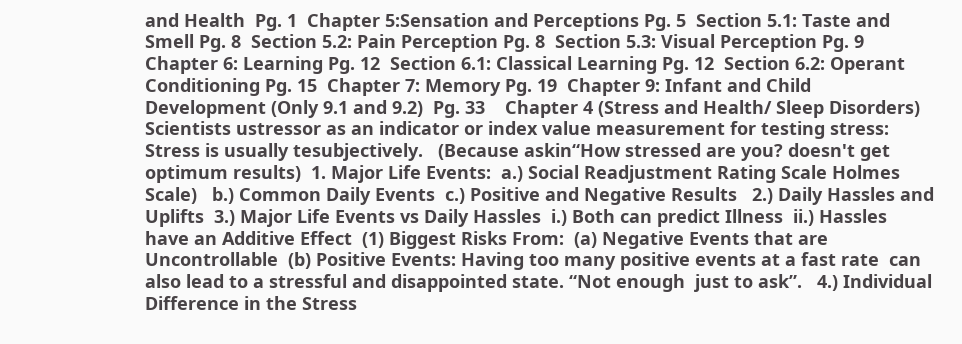and Health  Pg. 1  Chapter 5:Sensation and Perceptions Pg. 5  Section 5.1: Taste and Smell Pg. 8  Section 5.2: Pain Perception Pg. 8  Section 5.3: Visual Perception Pg. 9  Chapter 6: Learning Pg. 12  Section 6.1: Classical Learning Pg. 12  Section 6.2: Operant Conditioning Pg. 15  Chapter 7: Memory Pg. 19  Chapter 9: Infant and Child Development (Only 9.1 and 9.2)  Pg. 33    Chapter 4 (Stress and Health/ Sleep Disorders)      Scientists ustressor as an indicator or index value measurement for testing stress:  Stress is usually tesubjectively.   (Because askin“How stressed are you? doesn't get optimum results)  1. Major Life Events:  a.) Social Readjustment Rating Scale Holmes Scale)   b.) Common Daily Events  c.) Positive and Negative Results   2.) Daily Hassles and Uplifts  3.) Major Life Events vs Daily Hassles  i.) Both can predict Illness  ii.) Hassles have an Additive Effect  (1) Biggest Risks From:  (a) Negative Events that are Uncontrollable  (b) Positive Events: Having too many positive events at a fast rate  can also lead to a stressful and disappointed state. “Not enough  just to ask”.   4.) Individual Difference in the Stress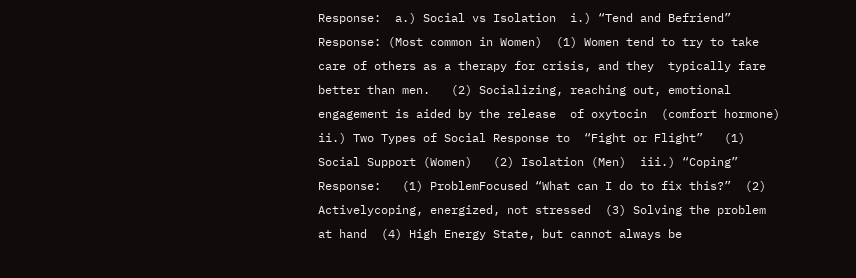Response:  a.) Social vs Isolation  i.) “Tend and Befriend” Response: (Most common in Women)  (1) Women tend to try to take care of others as a therapy for crisis, and they  typically fare better than men.   (2) Socializing, reaching out, emotional engagement is aided by the release  of oxytocin  (comfort hormone)   ii.) Two Types of Social Response to  “Fight or Flight”   (1) Social Support (Women)   (2) Isolation (Men)  iii.) “Coping” Response:   (1) ProblemFocused “What can I do to fix this?”  (2) Activelycoping, energized, not stressed  (3) Solving the problem at hand  (4) High Energy State, but cannot always be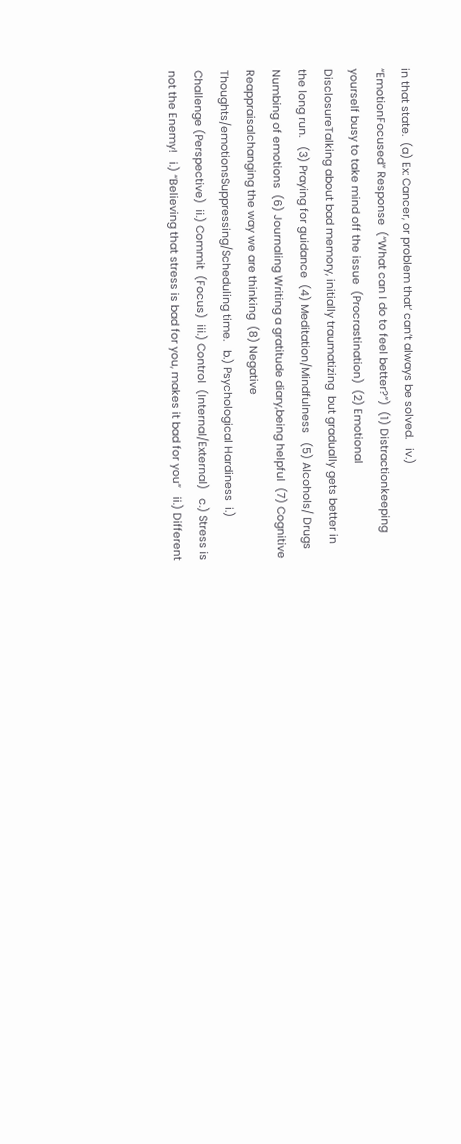in that state.  (a) Ex: Cancer, or problem that’ can’t always be solved.   iv.) “EmotionFocused” Response  (“What can I do to feel better?”)  (1) Distractionkeeping yourself busy to take mind off the issue  (Procrastination)  (2) Emotional DisclosureTalking about bad memory, initially traumatizing  but gradually gets better in the long run.   (3) Praying for guidance  (4) Meditation/Mindfulness   (5) Alcohols/ Drugs Numbing of emotions  (6) Journaling Writing a gratitude diary,being helpful  (7) Cognitive Reappraisalchanging the way we are thinking  (8) Negative Thoughts/emotionsSuppressing/Scheduling time.   b.) Psychological Hardiness  i.) Challenge (Perspective)  ii.) Commit  (Focus)  iii.) Control  (Internal/External)   c.) Stress is not the Enemy!   i.) “Believing that stress is bad for you, makes it bad for you”   ii.) Different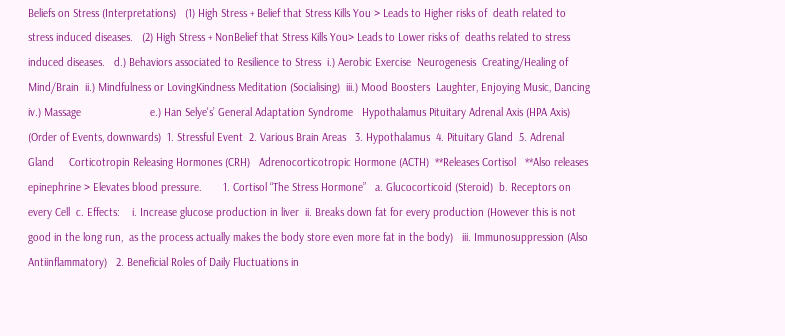Beliefs on Stress (Interpretations)   (1) High Stress + Belief that Stress Kills You > Leads to Higher risks of  death related to stress induced diseases.   (2) High Stress + NonBelief that Stress Kills You> Leads to Lower risks of  deaths related to stress induced diseases.   d.) Behaviors associated to Resilience to Stress  i.) Aerobic Exercise  Neurogenesis  Creating/Healing of Mind/Brain  ii.) Mindfulness or LovingKindness Meditation (Socialising)  iii.) Mood Boosters  Laughter, Enjoying Music, Dancing  iv.) Massage                       e.) Han Selye's’ General Adaptation Syndrome   Hypothalamus Pituitary Adrenal Axis (HPA Axis)  (Order of Events, downwards)  1. Stressful Event  2. Various Brain Areas   3. Hypothalamus  4. Pituitary Gland  5. Adrenal Gland     Corticotropin Releasing Hormones (CRH)   Adrenocorticotropic Hormone (ACTH)  **Releases Cortisol   **Also releases epinephrine > Elevates blood pressure.       1. Cortisol “The Stress Hormone”   a. Glucocorticoid (Steroid)  b. Receptors on every Cell  c. Effects:    i. Increase glucose production in liver  ii. Breaks down fat for every production (However this is not good in the long run,  as the process actually makes the body store even more fat in the body)   iii. Immunosuppression (Also Antiinflammatory)   2. Beneficial Roles of Daily Fluctuations in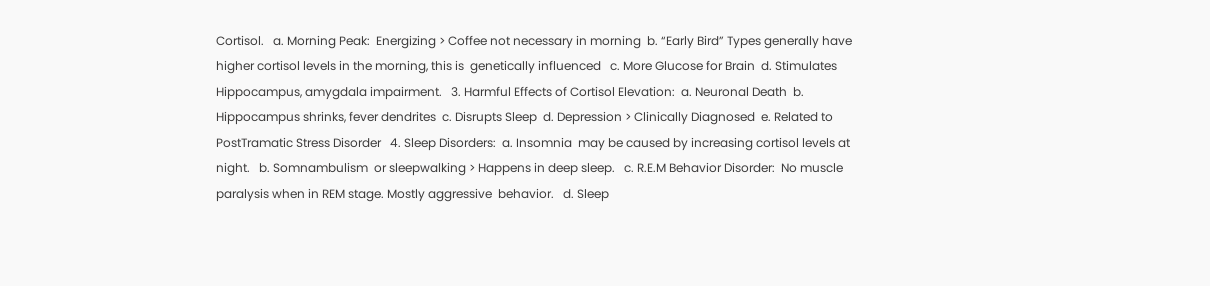Cortisol.   a. Morning Peak:  Energizing > Coffee not necessary in morning  b. “Early Bird” Types generally have higher cortisol levels in the morning, this is  genetically influenced   c. More Glucose for Brain  d. Stimulates Hippocampus, amygdala impairment.   3. Harmful Effects of Cortisol Elevation:  a. Neuronal Death  b. Hippocampus shrinks, fever dendrites  c. Disrupts Sleep  d. Depression > Clinically Diagnosed  e. Related to PostTramatic Stress Disorder   4. Sleep Disorders:  a. Insomnia  may be caused by increasing cortisol levels at night.   b. Somnambulism  or sleepwalking > Happens in deep sleep.   c. R.E.M Behavior Disorder:  No muscle paralysis when in REM stage. Mostly aggressive  behavior.   d. Sleep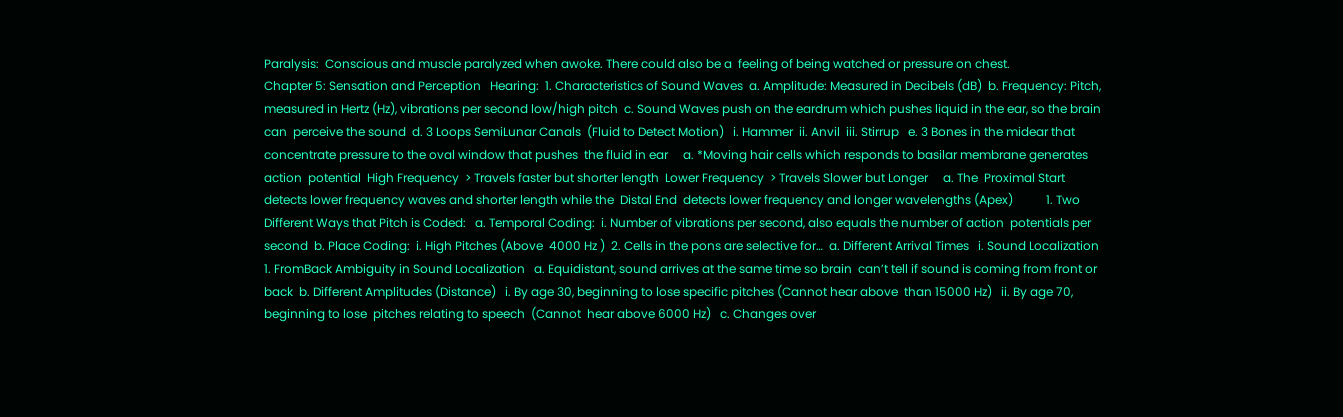Paralysis:  Conscious and muscle paralyzed when awoke. There could also be a  feeling of being watched or pressure on chest.                                               Chapter 5: Sensation and Perception   Hearing:  1. Characteristics of Sound Waves  a. Amplitude: Measured in Decibels (dB)  b. Frequency: Pitch, measured in Hertz (Hz), vibrations per second low/high pitch  c. Sound Waves push on the eardrum which pushes liquid in the ear, so the brain can  perceive the sound  d. 3 Loops SemiLunar Canals  (Fluid to Detect Motion)   i. Hammer  ii. Anvil  iii. Stirrup   e. 3 Bones in the midear that concentrate pressure to the oval window that pushes  the fluid in ear     a. *Moving hair cells which responds to basilar membrane generates action  potential  High Frequency  > Travels faster but shorter length  Lower Frequency  > Travels Slower but Longer     a. The  Proximal Start  detects lower frequency waves and shorter length while the  Distal End  detects lower frequency and longer wavelengths (Apex)           1. Two Different Ways that Pitch is Coded:   a. Temporal Coding:  i. Number of vibrations per second, also equals the number of action  potentials per second  b. Place Coding:  i. High Pitches (Above  4000 Hz )  2. Cells in the pons are selective for…  a. Different Arrival Times   i. Sound Localization  1. FromBack Ambiguity in Sound Localization   a. Equidistant, sound arrives at the same time so brain  can’t tell if sound is coming from front or back  b. Different Amplitudes (Distance)   i. By age 30, beginning to lose specific pitches (Cannot hear above  than 15000 Hz)   ii. By age 70, beginning to lose  pitches relating to speech  (Cannot  hear above 6000 Hz)   c. Changes over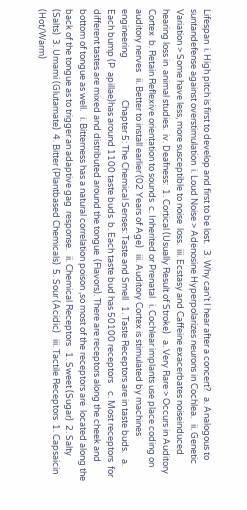Lifespan  i. High pitch is first to develop and first to be lost.   3. Why can’t I hear after a concert?   a. Analogous to suntandefense against overstimulation  i. Loud Noise > Adenosine Hyperpolarizes neurons in Cochlea.   ii. Genetic Variation > Some have less, more susceptible to noise  loss.  iii. Ecstasy and Caffeine exacerbates noiseinduced hearing loss in  animal studies.  iv. Deafness:  1. Cortical (Usually Result of Stroke)   a. Very Rare > Occurs in Auditory Cortex  b. Retain Reflexive orientation to sounds  c. Inherited or Prenatal   i. Cochlear implants use place coding on  auditory nerves   ii. Better to install earlier (02 Years of Age)   iii. Auditory Cortex is stimulated by machines  engineering                     Chapter 5: The Chemical Senses: Taste and Smell   1. Taste Receptors are in taste buds.   a. Each bump (P  apillae)has around 1100 taste buds  b. Each taste bud has 50100 receptors    c. Most receptors  for different tastes are mixed and distributed around the tongue  (Flavors). There are receptors along the cheek and bottom of tongue as well.   i. Bitterness has a natural correlation poison ,so most of the receptors are  located along the back of the tongue as to trigger an adaptive gag  response.   ii. Chemical Receptors   1. Sweet (Sugar)  2. Salty (Salts)  3. Umami (Glutamate)  4. Bitter (Plantbased Chemicals)  5. Sour (Acidic)   iii. Tactile Receptors  1. Capsaicin (Hot/Warm)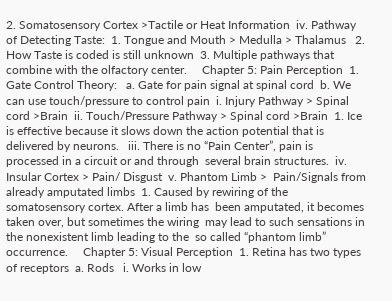2. Somatosensory Cortex >Tactile or Heat Information  iv. Pathway of Detecting Taste:  1. Tongue and Mouth > Medulla > Thalamus   2. How Taste is coded is still unknown  3. Multiple pathways that combine with the olfactory center.     Chapter 5: Pain Perception  1. Gate Control Theory:   a. Gate for pain signal at spinal cord  b. We can use touch/pressure to control pain  i. Injury Pathway > Spinal cord >Brain  ii. Touch/Pressure Pathway > Spinal cord >Brain  1. Ice is effective because it slows down the action potential that is  delivered by neurons.   iii. There is no “Pain Center”, pain is processed in a circuit or and through  several brain structures.  iv. Insular Cortex > Pain/ Disgust  v. Phantom Limb >  Pain/Signals from already amputated limbs  1. Caused by rewiring of the somatosensory cortex. After a limb has  been amputated, it becomes taken over, but sometimes the wiring  may lead to such sensations in the nonexistent limb leading to the  so called “phantom limb” occurrence.     Chapter 5: Visual Perception  1. Retina has two types of receptors  a. Rods   i. Works in low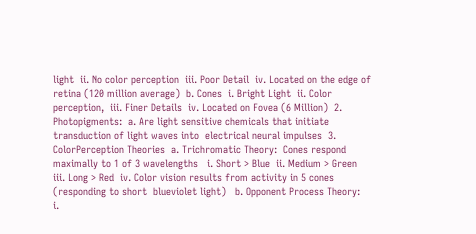light  ii. No color perception  iii. Poor Detail  iv. Located on the edge of retina (120 million average)  b. Cones  i. Bright Light  ii. Color perception,  iii. Finer Details  iv. Located on Fovea (6 Million)  2. Photopigments:  a. Are light sensitive chemicals that initiate transduction of light waves into  electrical neural impulses  3. ColorPerception Theories  a. Trichromatic Theory:  Cones respond maximally to 1 of 3 wavelengths   i. Short > Blue  ii. Medium > Green  iii. Long > Red  iv. Color vision results from activity in 5 cones (responding to short  blueviolet light)   b. Opponent Process Theory:   i.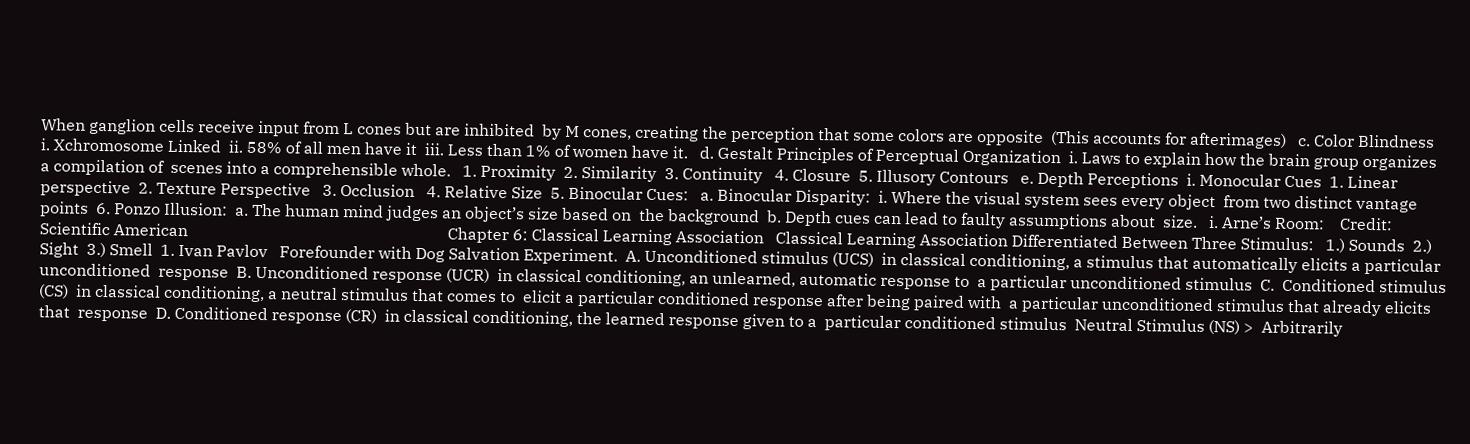When ganglion cells receive input from L cones but are inhibited  by M cones, creating the perception that some colors are opposite  (This accounts for afterimages)   c. Color Blindness   i. Xchromosome Linked  ii. 58% of all men have it  iii. Less than 1% of women have it.   d. Gestalt Principles of Perceptual Organization  i. Laws to explain how the brain group organizes a compilation of  scenes into a comprehensible whole.   1. Proximity  2. Similarity  3. Continuity   4. Closure  5. Illusory Contours   e. Depth Perceptions  i. Monocular Cues  1. Linear perspective  2. Texture Perspective   3. Occlusion   4. Relative Size  5. Binocular Cues:   a. Binocular Disparity:  i. Where the visual system sees every object  from two distinct vantage points  6. Ponzo Illusion:  a. The human mind judges an object’s size based on  the background  b. Depth cues can lead to faulty assumptions about  size.   i. Arne’s Room:    Credit: Scientific American                                                                 Chapter 6: Classical Learning Association   Classical Learning Association Differentiated Between Three Stimulus:   1.) Sounds  2.) Sight  3.) Smell  1. Ivan Pavlov   Forefounder with Dog Salvation Experiment.  A. Unconditioned stimulus (UCS)  in classical conditioning, a stimulus that automatically elicits a particular unconditioned  response  B. Unconditioned response (UCR)  in classical conditioning, an unlearned, automatic response to  a particular unconditioned stimulus  C.  Conditioned stimulus (CS)  in classical conditioning, a neutral stimulus that comes to  elicit a particular conditioned response after being paired with  a particular unconditioned stimulus that already elicits that  response  D. Conditioned response (CR)  in classical conditioning, the learned response given to a  particular conditioned stimulus  Neutral Stimulus (NS) >  Arbitrarily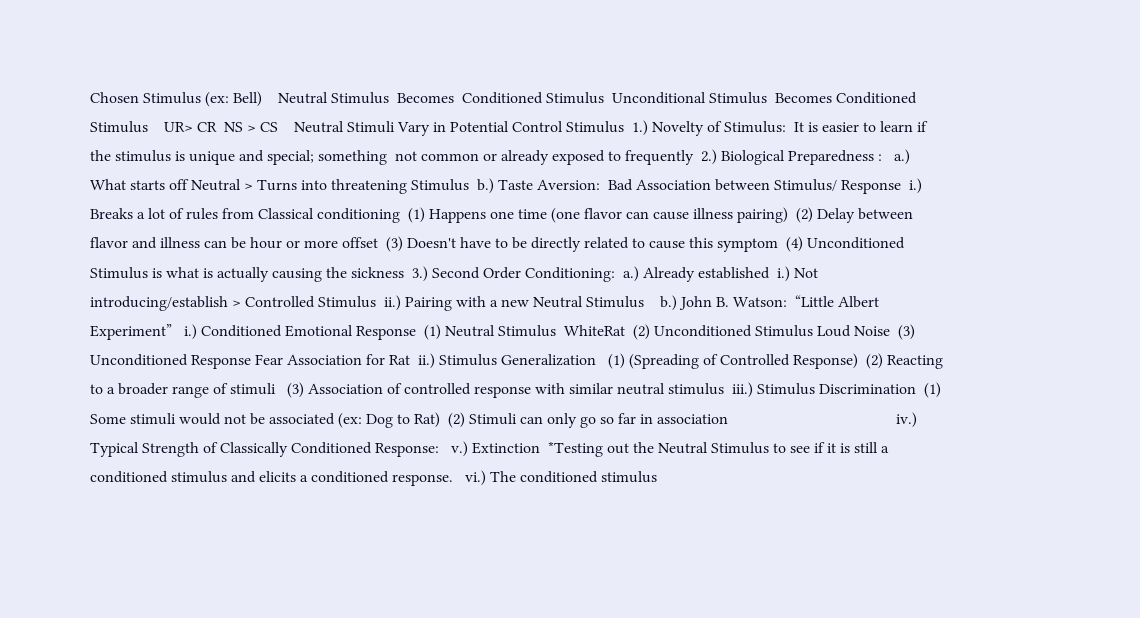Chosen Stimulus (ex: Bell)    Neutral Stimulus  Becomes  Conditioned Stimulus  Unconditional Stimulus  Becomes Conditioned Stimulus    UR> CR  NS > CS    Neutral Stimuli Vary in Potential Control Stimulus  1.) Novelty of Stimulus:  It is easier to learn if the stimulus is unique and special; something  not common or already exposed to frequently  2.) Biological Preparedness :   a.) What starts off Neutral > Turns into threatening Stimulus  b.) Taste Aversion:  Bad Association between Stimulus/ Response  i.) Breaks a lot of rules from Classical conditioning  (1) Happens one time (one flavor can cause illness pairing)  (2) Delay between flavor and illness can be hour or more offset  (3) Doesn't have to be directly related to cause this symptom  (4) Unconditioned Stimulus is what is actually causing the sickness  3.) Second Order Conditioning:  a.) Already established  i.) Not introducing/establish > Controlled Stimulus  ii.) Pairing with a new Neutral Stimulus    b.) John B. Watson:  “Little Albert Experiment”   i.) Conditioned Emotional Response  (1) Neutral Stimulus  WhiteRat  (2) Unconditioned Stimulus Loud Noise  (3) Unconditioned Response Fear Association for Rat  ii.) Stimulus Generalization   (1) (Spreading of Controlled Response)  (2) Reacting to a broader range of stimuli   (3) Association of controlled response with similar neutral stimulus  iii.) Stimulus Discrimination  (1) Some stimuli would not be associated (ex: Dog to Rat)  (2) Stimuli can only go so far in association                                          iv.) Typical Strength of Classically Conditioned Response:   v.) Extinction  *Testing out the Neutral Stimulus to see if it is still a  conditioned stimulus and elicits a conditioned response.   vi.) The conditioned stimulus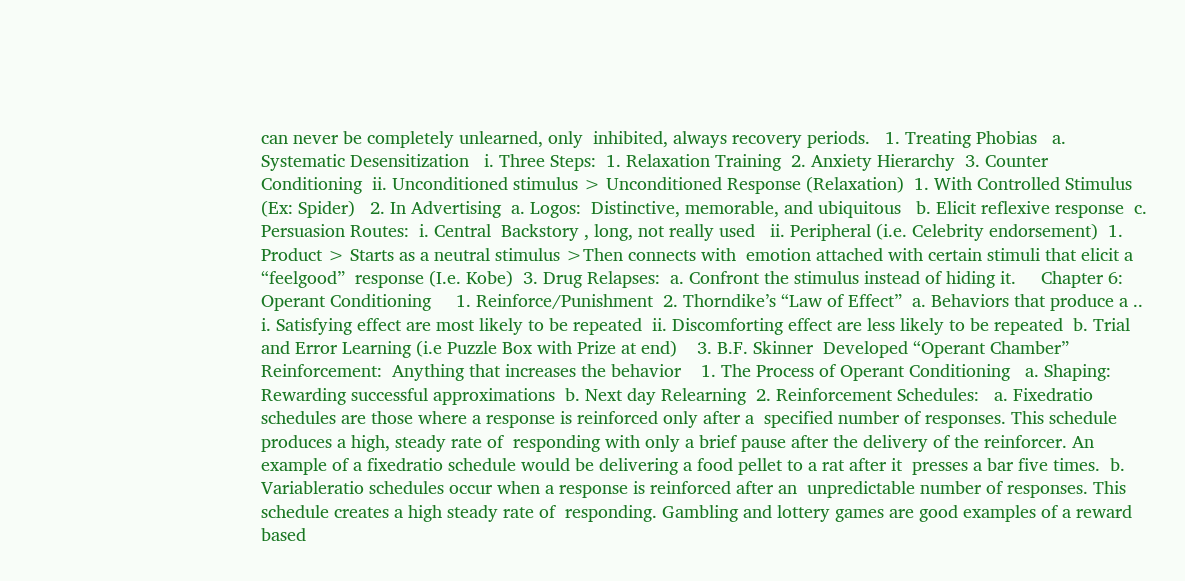can never be completely unlearned, only  inhibited, always recovery periods.   1. Treating Phobias   a. Systematic Desensitization   i. Three Steps:  1. Relaxation Training  2. Anxiety Hierarchy  3. Counter Conditioning  ii. Unconditioned stimulus > Unconditioned Response (Relaxation)  1. With Controlled Stimulus (Ex: Spider)   2. In Advertising  a. Logos:  Distinctive, memorable, and ubiquitous   b. Elicit reflexive response  c. Persuasion Routes:  i. Central  Backstory , long, not really used   ii. Peripheral (i.e. Celebrity endorsement)  1. Product > Starts as a neutral stimulus >Then connects with  emotion attached with certain stimuli that elicit a “feelgood”  response (I.e. Kobe)  3. Drug Relapses:  a. Confront the stimulus instead of hiding it.     Chapter 6: Operant Conditioning     1. Reinforce/Punishment  2. Thorndike’s “Law of Effect”  a. Behaviors that produce a ..  i. Satisfying effect are most likely to be repeated  ii. Discomforting effect are less likely to be repeated  b. Trial and Error Learning (i.e Puzzle Box with Prize at end)    3. B.F. Skinner  Developed “Operant Chamber”    Reinforcement:  Anything that increases the behavior    1. The Process of Operant Conditioning   a. Shaping:  Rewarding successful approximations  b. Next day Relearning  2. Reinforcement Schedules:   a. Fixedratio schedules are those where a response is reinforced only after a  specified number of responses. This schedule produces a high, steady rate of  responding with only a brief pause after the delivery of the reinforcer. An  example of a fixedratio schedule would be delivering a food pellet to a rat after it  presses a bar five times.  b. Variableratio schedules occur when a response is reinforced after an  unpredictable number of responses. This schedule creates a high steady rate of  responding. Gambling and lottery games are good examples of a reward based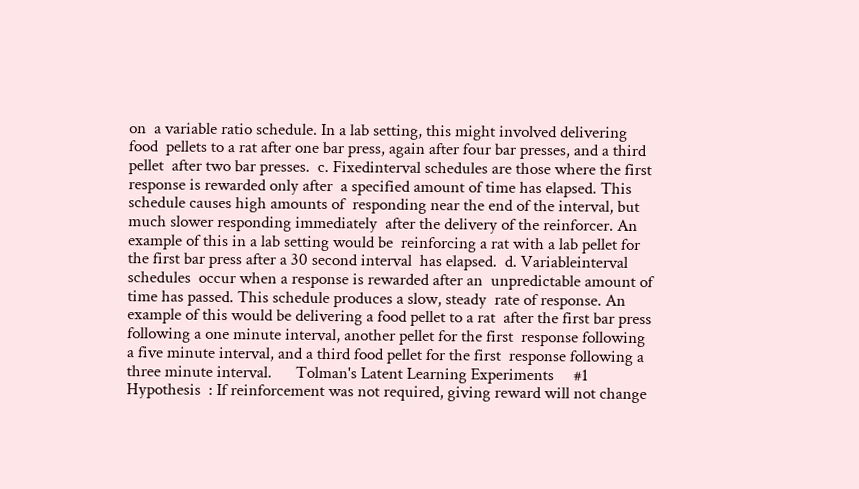on  a variable ratio schedule. In a lab setting, this might involved delivering food  pellets to a rat after one bar press, again after four bar presses, and a third pellet  after two bar presses.  c. Fixedinterval schedules are those where the first response is rewarded only after  a specified amount of time has elapsed. This schedule causes high amounts of  responding near the end of the interval, but much slower responding immediately  after the delivery of the reinforcer. An example of this in a lab setting would be  reinforcing a rat with a lab pellet for the first bar press after a 30 second interval  has elapsed.  d. Variableinterval schedules  occur when a response is rewarded after an  unpredictable amount of time has passed. This schedule produces a slow, steady  rate of response. An example of this would be delivering a food pellet to a rat  after the first bar press following a one minute interval, another pellet for the first  response following a five minute interval, and a third food pellet for the first  response following a three minute interval.      Tolman's Latent Learning Experiments     #1 Hypothesis  : If reinforcement was not required, giving reward will not change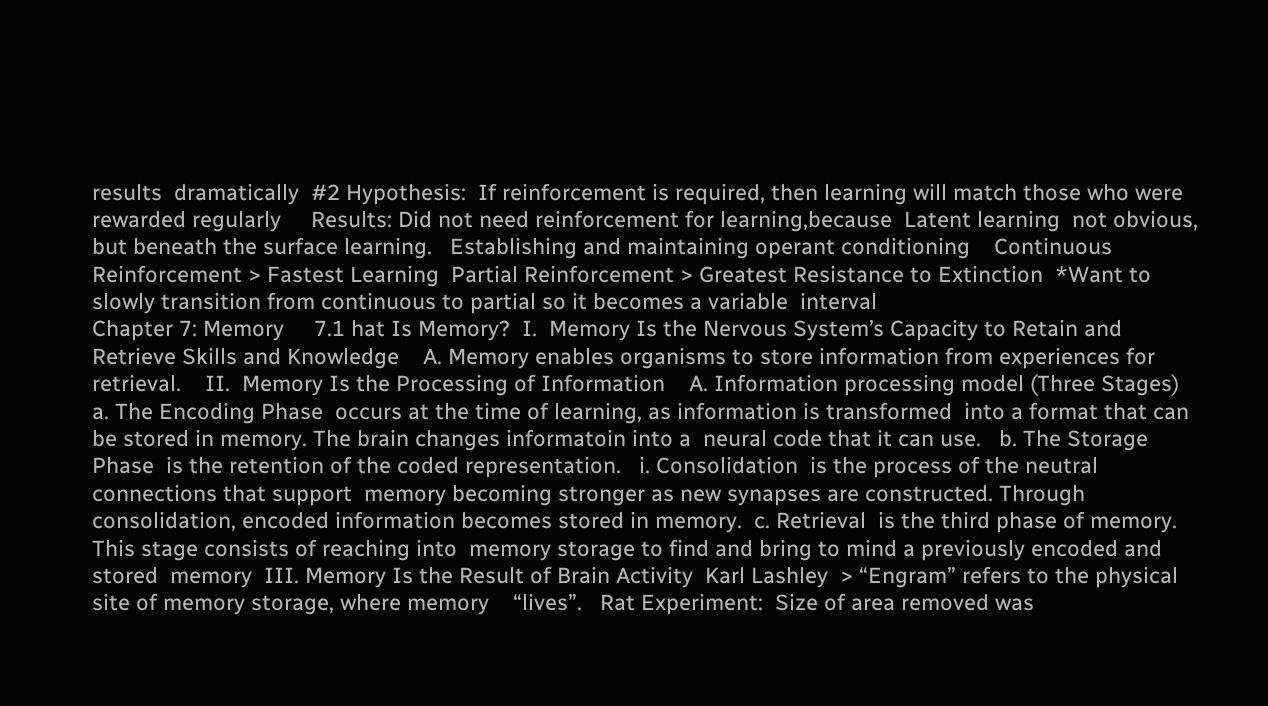results  dramatically  #2 Hypothesis:  If reinforcement is required, then learning will match those who were  rewarded regularly     Results: Did not need reinforcement for learning,because  Latent learning  not obvious,  but beneath the surface learning.   Establishing and maintaining operant conditioning    Continuous Reinforcement > Fastest Learning  Partial Reinforcement > Greatest Resistance to Extinction  *Want to slowly transition from continuous to partial so it becomes a variable  interval                                            Chapter 7: Memory     7.1 hat Is Memory?  I.  Memory Is the Nervous System’s Capacity to Retain and Retrieve Skills and Knowledge    A. Memory enables organisms to store information from experiences for retrieval.    II.  Memory Is the Processing of Information    A. Information processing model (Three Stages)  a. The Encoding Phase  occurs at the time of learning, as information is transformed  into a format that can be stored in memory. The brain changes informatoin into a  neural code that it can use.   b. The Storage Phase  is the retention of the coded representation.   i. Consolidation  is the process of the neutral connections that support  memory becoming stronger as new synapses are constructed. Through  consolidation, encoded information becomes stored in memory.  c. Retrieval  is the third phase of memory. This stage consists of reaching into  memory storage to find and bring to mind a previously encoded and stored  memory  III. Memory Is the Result of Brain Activity  Karl Lashley  > “Engram” refers to the physical site of memory storage, where memory    “lives”.   Rat Experiment:  Size of area removed was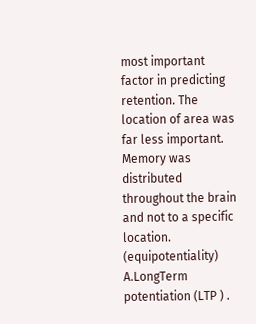most important factor in predicting  retention. The location of area was far less important. Memory was distributed  throughout the brain and not to a specific location. (equipotentiality)                                     A.LongTerm potentiation (LTP ) .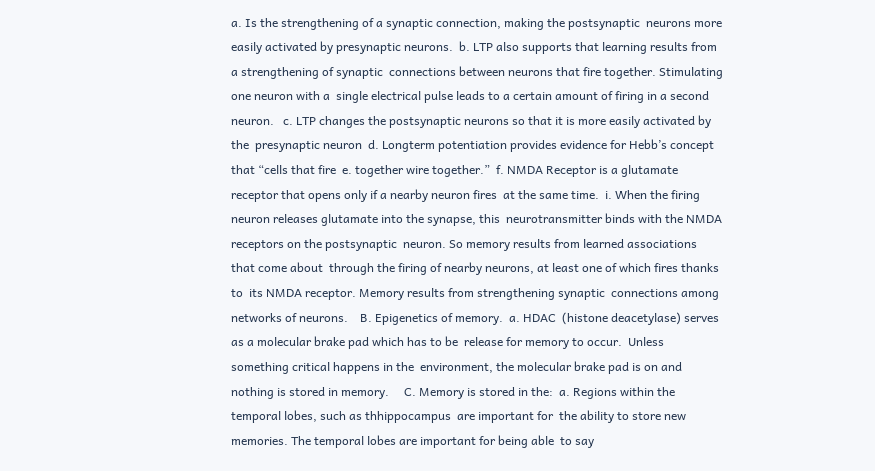a. Is the strengthening of a synaptic connection, making the postsynaptic  neurons more easily activated by presynaptic neurons.  b. LTP also supports that learning results from a strengthening of synaptic  connections between neurons that fire together. Stimulating one neuron with a  single electrical pulse leads to a certain amount of firing in a second neuron.   c. LTP changes the postsynaptic neurons so that it is more easily activated by the  presynaptic neuron  d. Longterm potentiation provides evidence for Hebb’s concept that “cells that fire  e. together wire together.”  f. NMDA Receptor is a glutamate receptor that opens only if a nearby neuron fires  at the same time.  i. When the firing neuron releases glutamate into the synapse, this  neurotransmitter binds with the NMDA receptors on the postsynaptic  neuron. So memory results from learned associations that come about  through the firing of nearby neurons, at least one of which fires thanks to  its NMDA receptor. Memory results from strengthening synaptic  connections among networks of neurons.    B. Epigenetics of memory.  a. HDAC  (histone deacetylase) serves as a molecular brake pad which has to be  release for memory to occur.  Unless something critical happens in the  environment, the molecular brake pad is on and nothing is stored in memory.     C. Memory is stored in the:  a. Regions within the temporal lobes, such as thhippocampus  are important for  the ability to store new memories. The temporal lobes are important for being able  to say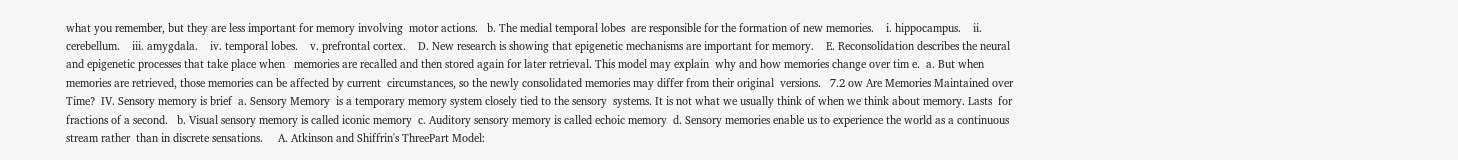what you remember, but they are less important for memory involving  motor actions.   b. The medial temporal lobes  are responsible for the formation of new memories.    i. hippocampus.    ii. cerebellum.    iii. amygdala.    iv. temporal lobes.    v. prefrontal cortex.    D. New research is showing that epigenetic mechanisms are important for memory.    E. Reconsolidation describes the neural and epigenetic processes that take place when   memories are recalled and then stored again for later retrieval. This model may explain  why and how memories change over tim e.  a. But when memories are retrieved, those memories can be affected by current  circumstances, so the newly consolidated memories may differ from their original  versions.   7.2 ow Are Memories Maintained over Time?  IV. Sensory memory is brief  a. Sensory Memory  is a temporary memory system closely tied to the sensory  systems. It is not what we usually think of when we think about memory. Lasts  for fractions of a second.   b. Visual sensory memory is called iconic memory  c. Auditory sensory memory is called echoic memory  d. Sensory memories enable us to experience the world as a continuous stream rather  than in discrete sensations.     A. Atkinson and Shiffrin's ThreePart Model: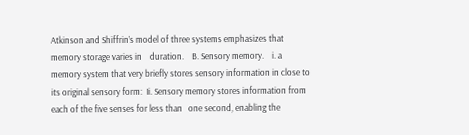Atkinson and Shiffrin’s model of three systems emphasizes that memory storage varies in    duration.    B. Sensory memory.    i. a memory system that very briefly stores sensory information in close to    its original sensory form:  Ii. Sensory memory stores information from each of the five senses for less than   one second, enabling the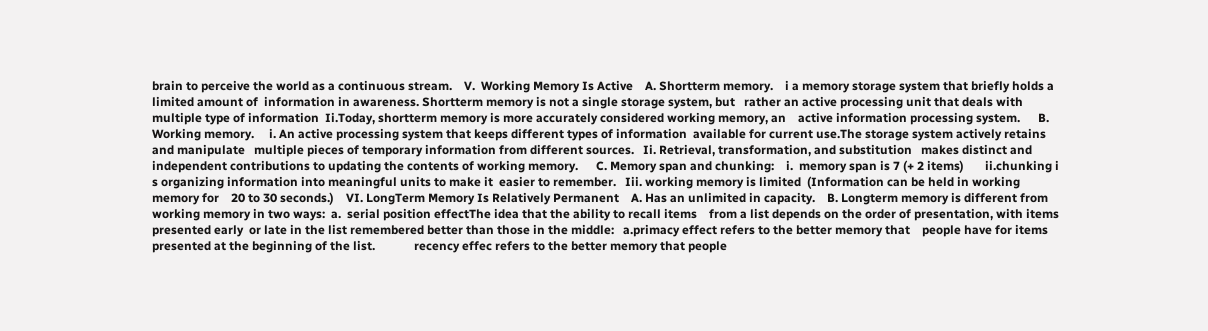brain to perceive the world as a continuous stream.    V.  Working Memory Is Active    A. Shortterm memory.    i a memory storage system that briefly holds a limited amount of  information in awareness. Shortterm memory is not a single storage system, but   rather an active processing unit that deals with multiple type of information  Ii.Today, shortterm memory is more accurately considered working memory, an    active information processing system.      B. Working memory.     i. An active processing system that keeps different types of information  available for current use.The storage system actively retains and manipulate   multiple pieces of temporary information from different sources.   Ii. Retrieval, transformation, and substitution   makes distinct and  independent contributions to updating the contents of working memory.      C. Memory span and chunking:    i.  memory span is 7 (+ 2 items)       ii.chunking i s organizing information into meaningful units to make it  easier to remember.   Iii. working memory is limited  (Information can be held in working memory for    20 to 30 seconds.)    VI. LongTerm Memory Is Relatively Permanent    A. Has an unlimited in capacity.    B. Longterm memory is different from working memory in two ways:  a.  serial position effectThe idea that the ability to recall items    from a list depends on the order of presentation, with items presented early  or late in the list remembered better than those in the middle:   a.primacy effect refers to the better memory that    people have for items presented at the beginning of the list.             recency effec refers to the better memory that people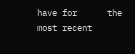have for      the most recent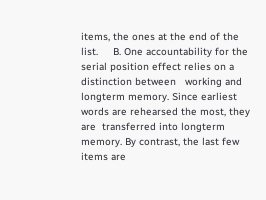items, the ones at the end of the list.     B. One accountability for the serial position effect relies on a distinction between   working and longterm memory. Since earliest words are rehearsed the most, they are  transferred into longterm memory. By contrast, the last few items are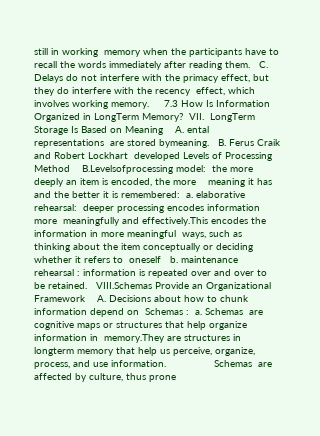still in working  memory when the participants have to recall the words immediately after reading them.   C. Delays do not interfere with the primacy effect, but they do interfere with the recency  effect, which involves working memory.     7.3 How Is Information Organized in LongTerm Memory?  VII.  LongTerm Storage Is Based on Meaning    A. ental representations  are stored bymeaning.   B. Ferus Craik and Robert Lockhart  developed Levels of Processing Method    B.Levelsofprocessing model:  the more deeply an item is encoded, the more    meaning it has and the better it is remembered:  a. elaborative rehearsal:  deeper processing encodes information more  meaningfully and effectively.This encodes the information in more meaningful  ways, such as thinking about the item conceptually or deciding whether it refers to  oneself   b. maintenance rehearsal : information is repeated over and over to be retained.   VIII.Schemas Provide an Organizational Framework    A. Decisions about how to chunk information depend on  Schemas :  a. Schemas  are cognitive maps or structures that help organize information in  memory.They are structures in longterm memory that help us perceive, organize,   process, and use information.                Schemas  are affected by culture, thus prone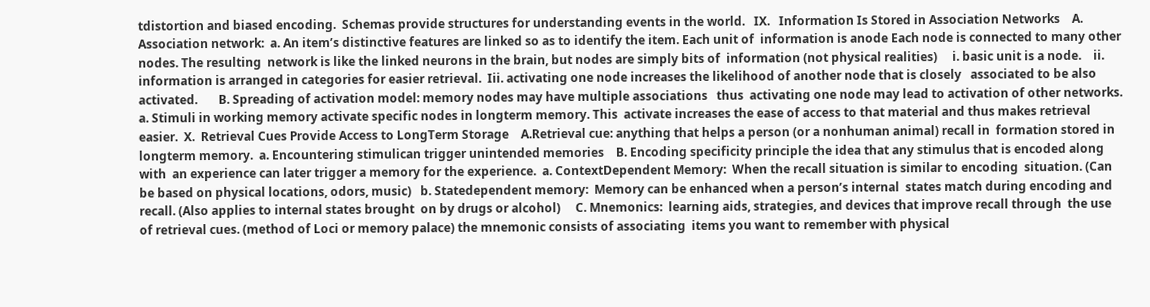tdistortion and biased encoding.  Schemas provide structures for understanding events in the world.   IX.   Information Is Stored in Association Networks    A. Association network:  a. An item’s distinctive features are linked so as to identify the item. Each unit of  information is anode Each node is connected to many other nodes. The resulting  network is like the linked neurons in the brain, but nodes are simply bits of  information (not physical realities)     i. basic unit is a node.    ii. information is arranged in categories for easier retrieval.  Iii. activating one node increases the likelihood of another node that is closely   associated to be also activated.       B. Spreading of activation model: memory nodes may have multiple associations   thus  activating one node may lead to activation of other networks.  a. Stimuli in working memory activate specific nodes in longterm memory. This  activate increases the ease of access to that material and thus makes retrieval  easier.  X.  Retrieval Cues Provide Access to LongTerm Storage    A.Retrieval cue: anything that helps a person (or a nonhuman animal) recall in  formation stored in longterm memory.  a. Encountering stimulican trigger unintended memories    B. Encoding specificity principle the idea that any stimulus that is encoded along with  an experience can later trigger a memory for the experience.  a. ContextDependent Memory:  When the recall situation is similar to encoding  situation. (Can be based on physical locations, odors, music)   b. Statedependent memory:  Memory can be enhanced when a person’s internal  states match during encoding and recall. (Also applies to internal states brought  on by drugs or alcohol)     C. Mnemonics:  learning aids, strategies, and devices that improve recall through  the use  of retrieval cues. (method of Loci or memory palace) the mnemonic consists of associating  items you want to remember with physical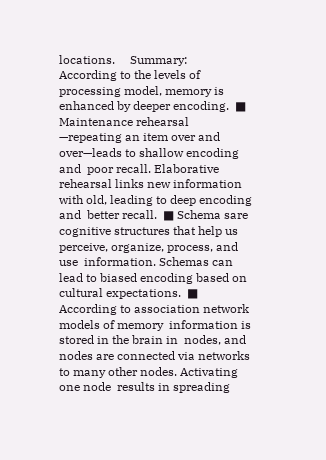locations.     Summary:    According to the levels of processing model, memory is enhanced by deeper encoding.  ■ Maintenance rehearsal —repeating an item over and over—leads to shallow encoding and  poor recall. Elaborative rehearsal links new information with old, leading to deep encoding and  better recall.  ■ Schema sare cognitive structures that help us perceive, organize, process, and use  information. Schemas can lead to biased encoding based on cultural expectations.  ■ According to association network models of memory  information is stored in the brain in  nodes, and nodes are connected via networks to many other nodes. Activating one node  results in spreading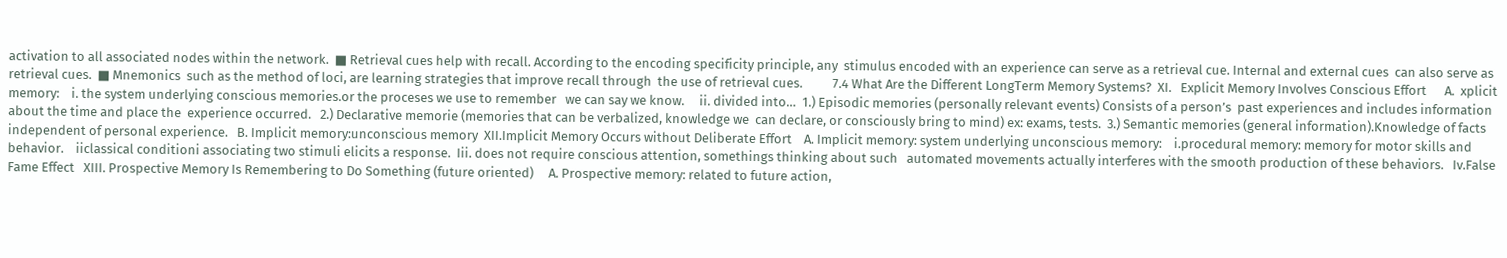activation to all associated nodes within the network.  ■ Retrieval cues help with recall. According to the encoding specificity principle, any  stimulus encoded with an experience can serve as a retrieval cue. Internal and external cues  can also serve as retrieval cues.  ■ Mnemonics  such as the method of loci, are learning strategies that improve recall through  the use of retrieval cues.          7.4 What Are the Different LongTerm Memory Systems?  XI.   Explicit Memory Involves Conscious Effort      A.  xplicit memory:    i. the system underlying conscious memories.or the proceses we use to remember   we can say we know.     ii. divided into…  1.) Episodic memories (personally relevant events) Consists of a person’s  past experiences and includes information about the time and place the  experience occurred.   2.) Declarative memorie (memories that can be verbalized, knowledge we  can declare, or consciously bring to mind) ex: exams, tests.  3.) Semantic memories (general information).Knowledge of facts  independent of personal experience.   B. Implicit memory:unconscious memory  XII.Implicit Memory Occurs without Deliberate Effort    A. Implicit memory: system underlying unconscious memory:    i.procedural memory: memory for motor skills and behavior.    iiclassical conditioni associating two stimuli elicits a response.  Iii. does not require conscious attention, somethings thinking about such   automated movements actually interferes with the smooth production of these behaviors.   Iv.False Fame Effect   XIII. Prospective Memory Is Remembering to Do Something (future oriented)     A. Prospective memory: related to future action,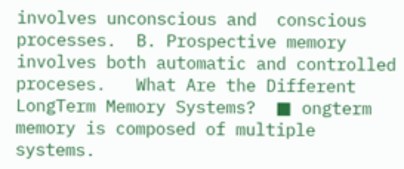involves unconscious and  conscious processes.  B. Prospective memory involves both automatic and controlled proceses.   What Are the Different LongTerm Memory Systems?  ■ ongterm memory is composed of multiple systems.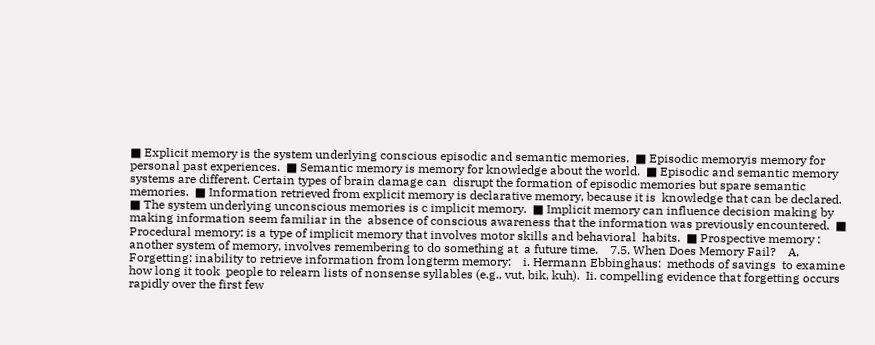■ Explicit memory is the system underlying conscious episodic and semantic memories.  ■ Episodic memoryis memory for personal past experiences.  ■ Semantic memory is memory for knowledge about the world.  ■ Episodic and semantic memory systems are different. Certain types of brain damage can  disrupt the formation of episodic memories but spare semantic memories.  ■ Information retrieved from explicit memory is declarative memory, because it is  knowledge that can be declared.  ■ The system underlying unconscious memories is c implicit memory.  ■ Implicit memory can influence decision making by making information seem familiar in the  absence of conscious awareness that the information was previously encountered.  ■ Procedural memory: is a type of implicit memory that involves motor skills and behavioral  habits.  ■ Prospective memory : another system of memory, involves remembering to do something at  a future time.    7.5. When Does Memory Fail?    A. Forgetting: inability to retrieve information from longterm memory:    i. Hermann Ebbinghaus:  methods of savings  to examine how long it took  people to relearn lists of nonsense syllables (e.g., vut, bik, kuh).  Ii. compelling evidence that forgetting occurs rapidly over the first few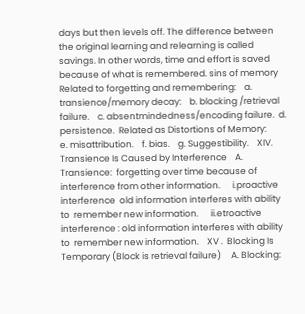days but then levels off. The difference between the original learning and relearning is called  savings. In other words, time and effort is saved because of what is remembered. sins of memory    Related to forgetting and remembering:    a. transience/memory decay:    b. blocking /retrieval failure.    c. absentmindedness/encoding failure.  d. persistence.  Related as Distortions of Memory:                         e. misattribution.    f. bias.    g. Suggestibility.    XIV. Transience Is Caused by Interference    A. Transience:  forgetting over time because of interference from other information.      i.proactive interference  old information interferes with ability to  remember new information.      ii.etroactive interference : old information interferes with ability to  remember new information.    XV .  Blocking Is Temporary (Block is retrieval failure)     A. Blocking: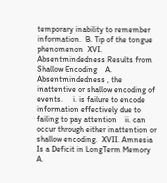temporary inability to remember information.  B. Tip of the tongue phenomenon  XVI. Absentmindedness Results from Shallow Encoding    A. Absentmindedness , the inattentive or shallow encoding of events.     i. is failure to encode information effectively due to failing to pay attention    ii. can occur through either inattention or shallow encoding.  XVII. Amnesia Is a Deficit in LongTerm Memory    A.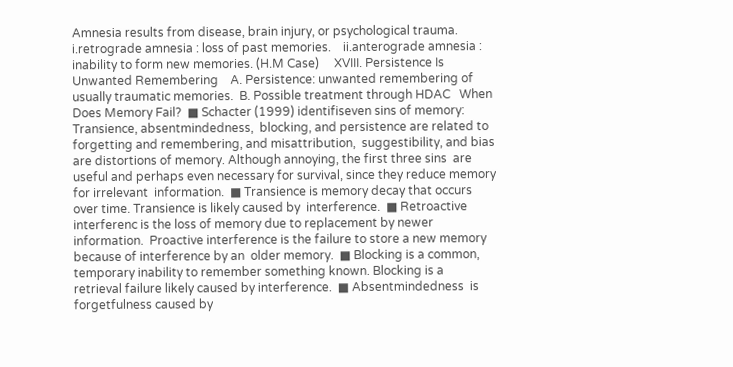Amnesia results from disease, brain injury, or psychological trauma.    i.retrograde amnesia : loss of past memories.    ii.anterograde amnesia : inability to form new memories. (H.M Case)     XVIII. Persistence Is Unwanted Remembering    A. Persistence: unwanted remembering of usually traumatic memories.  B. Possible treatment through HDAC   When Does Memory Fail?  ■ Schacter (1999) identifiseven sins of memory: Transience, absentmindedness,  blocking, and persistence are related to forgetting and remembering, and misattribution,  suggestibility, and bias are distortions of memory. Although annoying, the first three sins  are useful and perhaps even necessary for survival, since they reduce memory for irrelevant  information.  ■ Transience is memory decay that occurs over time. Transience is likely caused by  interference.  ■ Retroactive interferenc is the loss of memory due to replacement by newer information.  Proactive interference is the failure to store a new memory because of interference by an  older memory.  ■ Blocking is a common, temporary inability to remember something known. Blocking is a  retrieval failure likely caused by interference.  ■ Absentmindedness  is forgetfulness caused by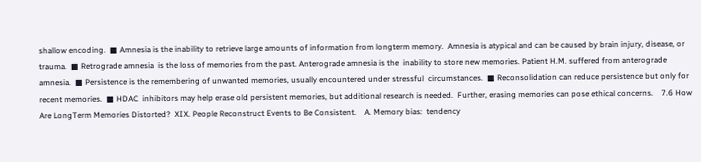shallow encoding.  ■ Amnesia is the inability to retrieve large amounts of information from longterm memory.  Amnesia is atypical and can be caused by brain injury, disease, or trauma.  ■ Retrograde amnesia  is the loss of memories from the past. Anterograde amnesia is the  inability to store new memories. Patient H.M. suffered from anterograde amnesia.  ■ Persistence is the remembering of unwanted memories, usually encountered under stressful  circumstances.  ■ Reconsolidation can reduce persistence but only for recent memories.  ■ HDAC  inhibitors may help erase old persistent memories, but additional research is needed.  Further, erasing memories can pose ethical concerns.    7.6 How Are LongTerm Memories Distorted?  XIX. People Reconstruct Events to Be Consistent.    A. Memory bias:  tendency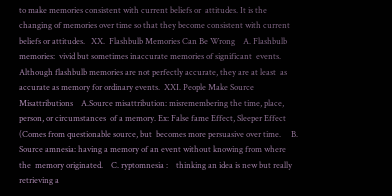to make memories consistent with current beliefs or  attitudes. It is the changing of memories over time so that they become consistent with current  beliefs or attitudes.   XX.  Flashbulb Memories Can Be Wrong    A. Flashbulb memories:  vivid but sometimes inaccurate memories of significant  events. Although flashbulb memories are not perfectly accurate, they are at least  as accurate as memory for ordinary events.  XXI. People Make Source Misattributions    A.Source misattribution: misremembering the time, place, person, or circumstances  of a memory. Ex: False fame Effect, Sleeper Effect (Comes from questionable source, but  becomes more persuasive over time.     B. Source amnesia: having a memory of an event without knowing from where  the  memory originated.    C. ryptomnesia :    thinking an idea is new but really retrieving a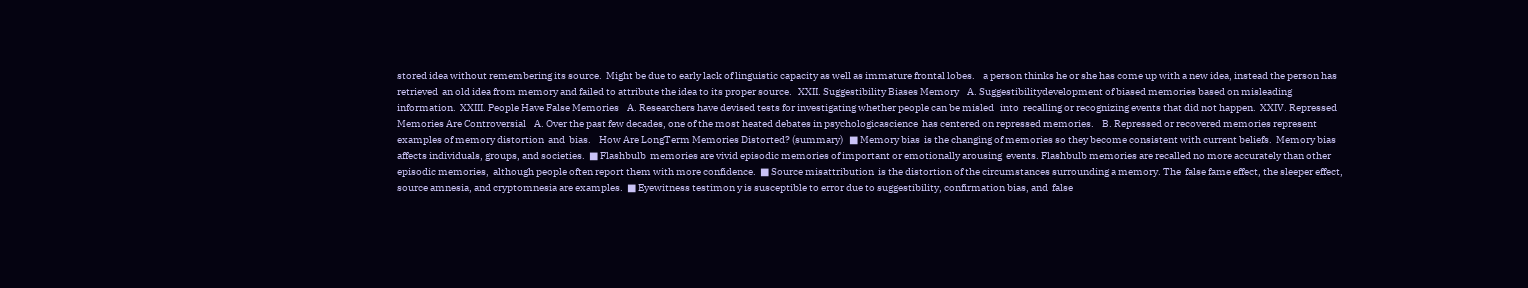stored idea without remembering its source.  Might be due to early lack of linguistic capacity as well as immature frontal lobes.    a person thinks he or she has come up with a new idea, instead the person has retrieved  an old idea from memory and failed to attribute the idea to its proper source.   XXII. Suggestibility Biases Memory    A. Suggestibilitydevelopment of biased memories based on misleading  information.  XXIII. People Have False Memories    A. Researchers have devised tests for investigating whether people can be misled   into  recalling or recognizing events that did not happen.  XXIV. Repressed Memories Are Controversial    A. Over the past few decades, one of the most heated debates in psychologicascience  has centered on repressed memories.    B. Repressed or recovered memories represent examples of memory distortion  and  bias.    How Are LongTerm Memories Distorted? (summary)   ■ Memory bias  is the changing of memories so they become consistent with current beliefs.  Memory bias affects individuals, groups, and societies.  ■ Flashbulb  memories are vivid episodic memories of important or emotionally arousing  events. Flashbulb memories are recalled no more accurately than other episodic memories,  although people often report them with more confidence.  ■ Source misattribution  is the distortion of the circumstances surrounding a memory. The  false fame effect, the sleeper effect, source amnesia, and cryptomnesia are examples.  ■ Eyewitness testimon y is susceptible to error due to suggestibility, confirmation bias, and  false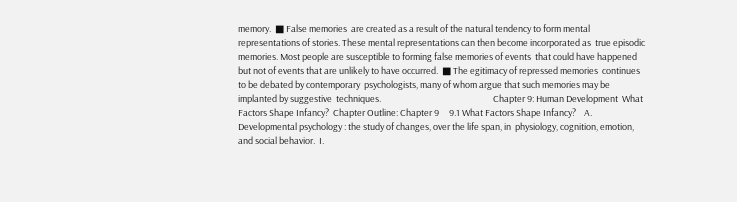memory.  ■ False memories  are created as a result of the natural tendency to form mental  representations of stories. These mental representations can then become incorporated as  true episodic memories. Most people are susceptible to forming false memories of events  that could have happened but not of events that are unlikely to have occurred.  ■ The egitimacy of repressed memories  continues to be debated by contemporary  psychologists, many of whom argue that such memories may be implanted by suggestive  techniques.                                                        Chapter 9: Human Development  What Factors Shape Infancy?  Chapter Outline: Chapter 9     9.1 What Factors Shape Infancy?    A. Developmental psychology : the study of changes, over the life span, in  physiology, cognition, emotion, and social behavior.  I.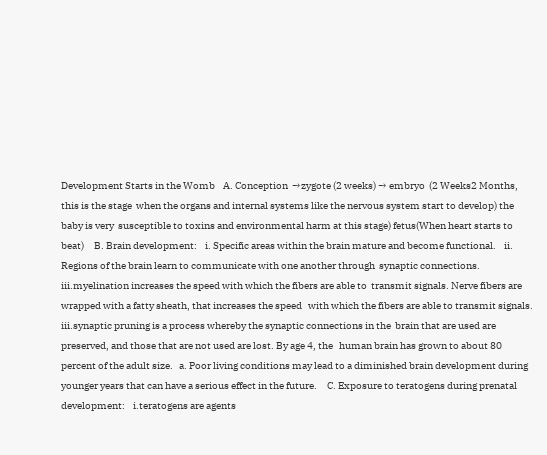Development Starts in the Womb    A. Conception  →zygote (2 weeks) → embryo  (2 Weeks2 Months, this is the stage  when the organs and internal systems like the nervous system start to develop) the baby is very  susceptible to toxins and environmental harm at this stage) fetus(When heart starts to beat)     B. Brain development:    i. Specific areas within the brain mature and become functional.    ii. Regions of the brain learn to communicate with one another through  synaptic connections.    iii.myelination increases the speed with which the fibers are able to  transmit signals. Nerve fibers are wrapped with a fatty sheath, that increases the speed   with which the fibers are able to transmit signals.     iii.synaptic pruning is a process whereby the synaptic connections in the  brain that are used are preserved, and those that are not used are lost. By age 4, the   human brain has grown to about 80 percent of the adult size.   a. Poor living conditions may lead to a diminished brain development during  younger years that can have a serious effect in the future.     C. Exposure to teratogens during prenatal development:    i.teratogens are agents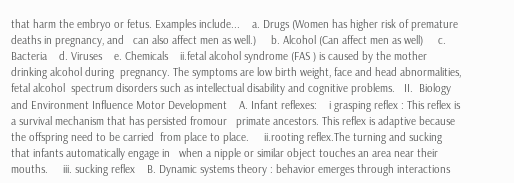that harm the embryo or fetus. Examples include...    a. Drugs (Women has higher risk of premature deaths in pregnancy, and   can also affect men as well.)     b. Alcohol (Can affect men as well)     c. Bacteria    d. Viruses    e. Chemicals    ii.fetal alcohol syndrome (FAS ) is caused by the mother drinking alcohol during  pregnancy. The symptoms are low birth weight, face and head abnormalities, fetal alcohol  spectrum disorders such as intellectual disability and cognitive problems.   II.  Biology and Environment Influence Motor Development    A. Infant reflexes:    i grasping reflex : This reflex is a survival mechanism that has persisted fromour   primate ancestors. This reflex is adaptive because the offspring need to be carried  from place to place.     ii.rooting reflex.The turning and sucking that infants automatically engage in   when a nipple or similar object touches an area near their mouths.     iii. sucking reflex    B. Dynamic systems theory : behavior emerges through interactions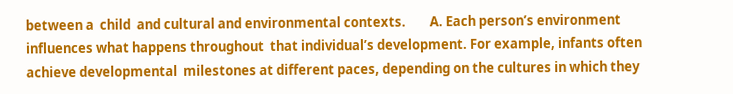between a  child  and cultural and environmental contexts.        A. Each person’s environment influences what happens throughout  that individual’s development. For example, infants often achieve developmental  milestones at different paces, depending on the cultures in which they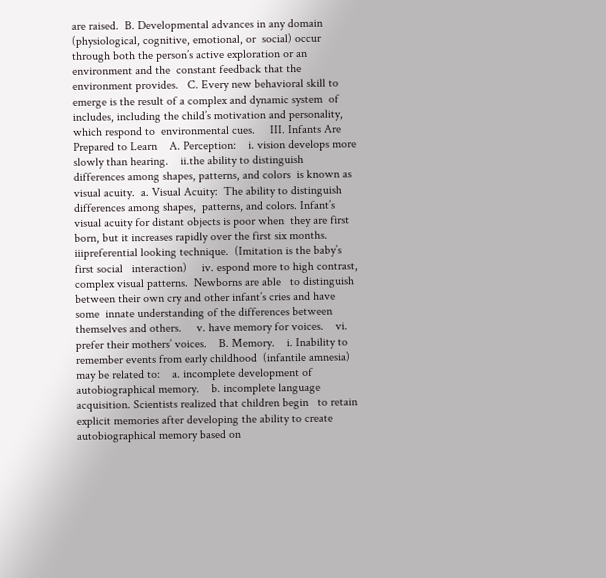are raised.  B. Developmental advances in any domain (physiological, cognitive, emotional, or  social) occur through both the person’s active exploration or an environment and the  constant feedback that the environment provides.   C. Every new behavioral skill to emerge is the result of a complex and dynamic system  of includes, including the child’s motivation and personality, which respond to  environmental cues.     III. Infants Are Prepared to Learn    A. Perception:    i. vision develops more slowly than hearing.    ii.the ability to distinguish differences among shapes, patterns, and colors  is known as  visual acuity.  a. Visual Acuity:  The ability to distinguish differences among shapes,  patterns, and colors. Infant’s visual acuity for distant objects is poor when  they are first born, but it increases rapidly over the first six months.     iiipreferential looking technique.  (Imitation is the baby’s first social   interaction)     iv. espond more to high contrast, complex visual patterns.  Newborns are able   to distinguish between their own cry and other infant’s cries and have some  innate understanding of the differences between themselves and others.     v. have memory for voices.    vi. prefer their mothers’ voices.    B. Memory.    i. Inability to remember events from early childhood  (infantile amnesia)    may be related to:    a. incomplete development of autobiographical memory.    b. incomplete language acquisition. Scientists realized that children begin   to retain explicit memories after developing the ability to create  autobiographical memory based on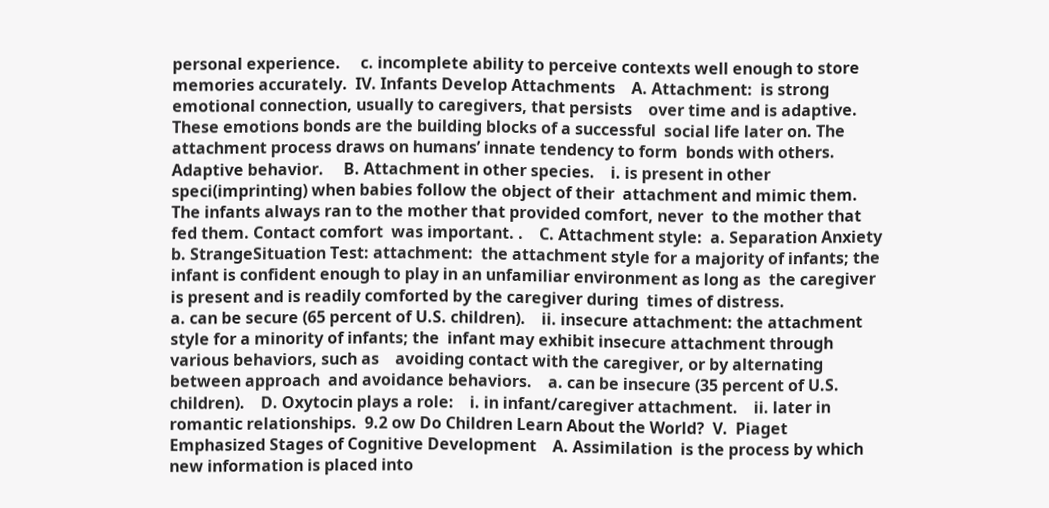personal experience.     c. incomplete ability to perceive contexts well enough to store  memories accurately.  IV. Infants Develop Attachments    A. Attachment:  is strong emotional connection, usually to caregivers, that persists    over time and is adaptive. These emotions bonds are the building blocks of a successful  social life later on. The attachment process draws on humans’ innate tendency to form  bonds with others. Adaptive behavior.     B. Attachment in other species.    i. is present in other speci(imprinting) when babies follow the object of their  attachment and mimic them. The infants always ran to the mother that provided comfort, never  to the mother that fed them. Contact comfort  was important. .    C. Attachment style:  a. Separation Anxiety  b. StrangeSituation Test: attachment:  the attachment style for a majority of infants; the  infant is confident enough to play in an unfamiliar environment as long as  the caregiver is present and is readily comforted by the caregiver during  times of distress.                             a. can be secure (65 percent of U.S. children).    ii. insecure attachment: the attachment style for a minority of infants; the  infant may exhibit insecure attachment through various behaviors, such as    avoiding contact with the caregiver, or by alternating between approach  and avoidance behaviors.    a. can be insecure (35 percent of U.S. children).    D. Oxytocin plays a role:    i. in infant/caregiver attachment.    ii. later in romantic relationships.  9.2 ow Do Children Learn About the World?  V.  Piaget Emphasized Stages of Cognitive Development    A. Assimilation  is the process by which new information is placed into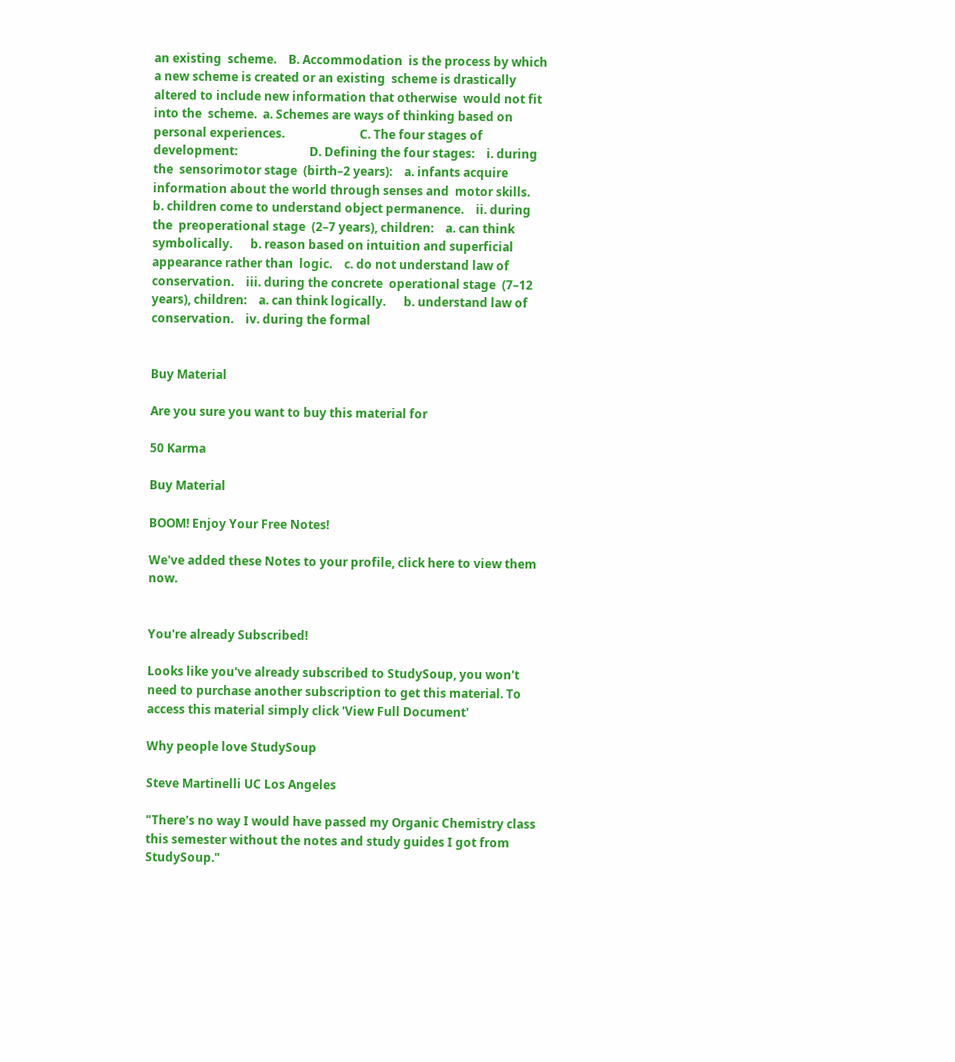an existing  scheme.    B. Accommodation  is the process by which a new scheme is created or an existing  scheme is drastically altered to include new information that otherwise  would not fit into the  scheme.  a. Schemes are ways of thinking based on personal experiences.                         C. The four stages of development:                        D. Defining the four stages:    i. during the  sensorimotor stage  (birth–2 years):    a. infants acquire information about the world through senses and  motor skills.    b. children come to understand object permanence.    ii. during the  preoperational stage  (2–7 years), children:    a. can think symbolically.      b. reason based on intuition and superficial appearance rather than  logic.    c. do not understand law of conservation.    iii. during the concrete  operational stage  (7–12 years), children:    a. can think logically.      b. understand law of conservation.    iv. during the formal


Buy Material

Are you sure you want to buy this material for

50 Karma

Buy Material

BOOM! Enjoy Your Free Notes!

We've added these Notes to your profile, click here to view them now.


You're already Subscribed!

Looks like you've already subscribed to StudySoup, you won't need to purchase another subscription to get this material. To access this material simply click 'View Full Document'

Why people love StudySoup

Steve Martinelli UC Los Angeles

"There's no way I would have passed my Organic Chemistry class this semester without the notes and study guides I got from StudySoup."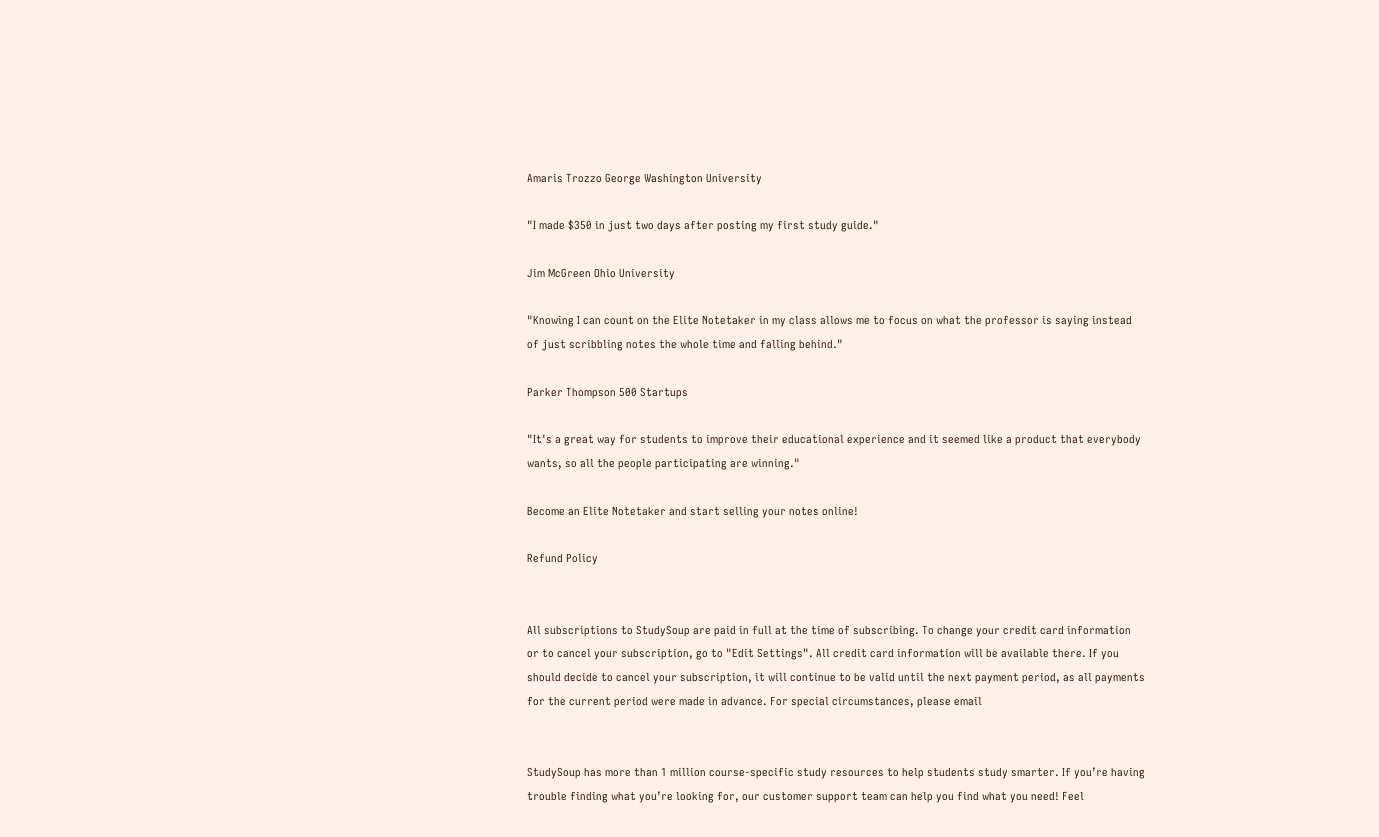Amaris Trozzo George Washington University

"I made $350 in just two days after posting my first study guide."

Jim McGreen Ohio University

"Knowing I can count on the Elite Notetaker in my class allows me to focus on what the professor is saying instead of just scribbling notes the whole time and falling behind."

Parker Thompson 500 Startups

"It's a great way for students to improve their educational experience and it seemed like a product that everybody wants, so all the people participating are winning."

Become an Elite Notetaker and start selling your notes online!

Refund Policy


All subscriptions to StudySoup are paid in full at the time of subscribing. To change your credit card information or to cancel your subscription, go to "Edit Settings". All credit card information will be available there. If you should decide to cancel your subscription, it will continue to be valid until the next payment period, as all payments for the current period were made in advance. For special circumstances, please email


StudySoup has more than 1 million course-specific study resources to help students study smarter. If you’re having trouble finding what you’re looking for, our customer support team can help you find what you need! Feel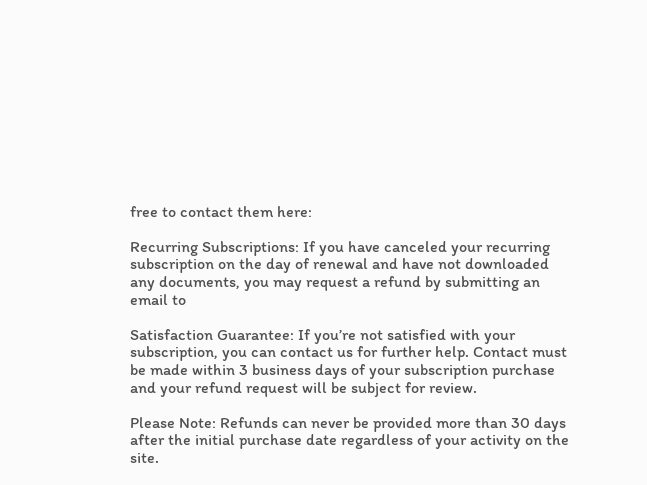free to contact them here:

Recurring Subscriptions: If you have canceled your recurring subscription on the day of renewal and have not downloaded any documents, you may request a refund by submitting an email to

Satisfaction Guarantee: If you’re not satisfied with your subscription, you can contact us for further help. Contact must be made within 3 business days of your subscription purchase and your refund request will be subject for review.

Please Note: Refunds can never be provided more than 30 days after the initial purchase date regardless of your activity on the site.